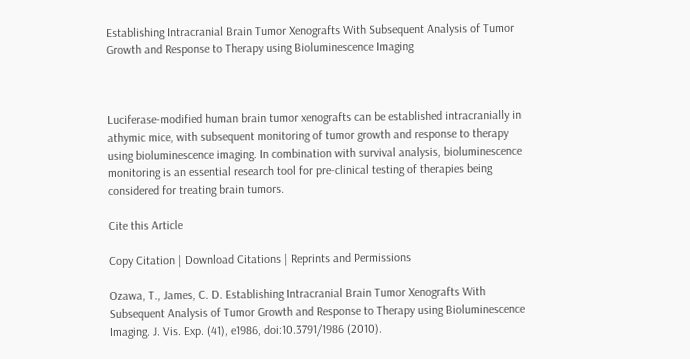Establishing Intracranial Brain Tumor Xenografts With Subsequent Analysis of Tumor Growth and Response to Therapy using Bioluminescence Imaging



Luciferase-modified human brain tumor xenografts can be established intracranially in athymic mice, with subsequent monitoring of tumor growth and response to therapy using bioluminescence imaging. In combination with survival analysis, bioluminescence monitoring is an essential research tool for pre-clinical testing of therapies being considered for treating brain tumors.

Cite this Article

Copy Citation | Download Citations | Reprints and Permissions

Ozawa, T., James, C. D. Establishing Intracranial Brain Tumor Xenografts With Subsequent Analysis of Tumor Growth and Response to Therapy using Bioluminescence Imaging. J. Vis. Exp. (41), e1986, doi:10.3791/1986 (2010).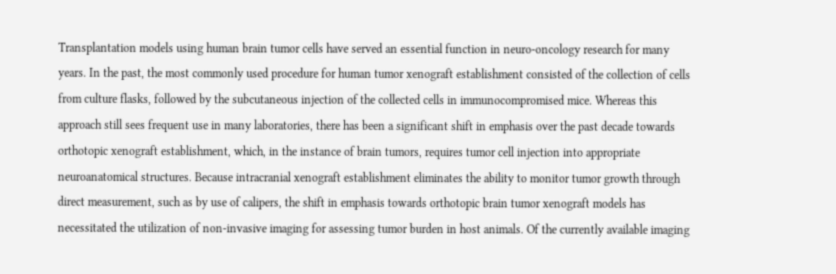Transplantation models using human brain tumor cells have served an essential function in neuro-oncology research for many years. In the past, the most commonly used procedure for human tumor xenograft establishment consisted of the collection of cells from culture flasks, followed by the subcutaneous injection of the collected cells in immunocompromised mice. Whereas this approach still sees frequent use in many laboratories, there has been a significant shift in emphasis over the past decade towards orthotopic xenograft establishment, which, in the instance of brain tumors, requires tumor cell injection into appropriate neuroanatomical structures. Because intracranial xenograft establishment eliminates the ability to monitor tumor growth through direct measurement, such as by use of calipers, the shift in emphasis towards orthotopic brain tumor xenograft models has necessitated the utilization of non-invasive imaging for assessing tumor burden in host animals. Of the currently available imaging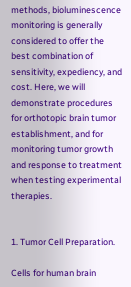methods, bioluminescence monitoring is generally considered to offer the best combination of sensitivity, expediency, and cost. Here, we will demonstrate procedures for orthotopic brain tumor establishment, and for monitoring tumor growth and response to treatment when testing experimental therapies.


1. Tumor Cell Preparation.

Cells for human brain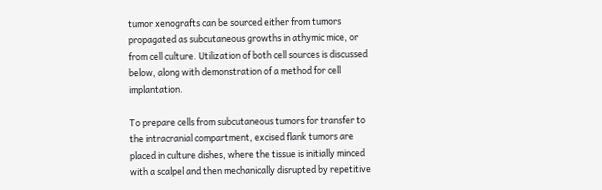tumor xenografts can be sourced either from tumors propagated as subcutaneous growths in athymic mice, or from cell culture. Utilization of both cell sources is discussed below, along with demonstration of a method for cell implantation.

To prepare cells from subcutaneous tumors for transfer to the intracranial compartment, excised flank tumors are placed in culture dishes, where the tissue is initially minced with a scalpel and then mechanically disrupted by repetitive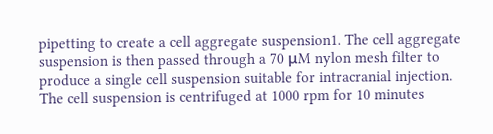pipetting to create a cell aggregate suspension1. The cell aggregate suspension is then passed through a 70 μM nylon mesh filter to produce a single cell suspension suitable for intracranial injection. The cell suspension is centrifuged at 1000 rpm for 10 minutes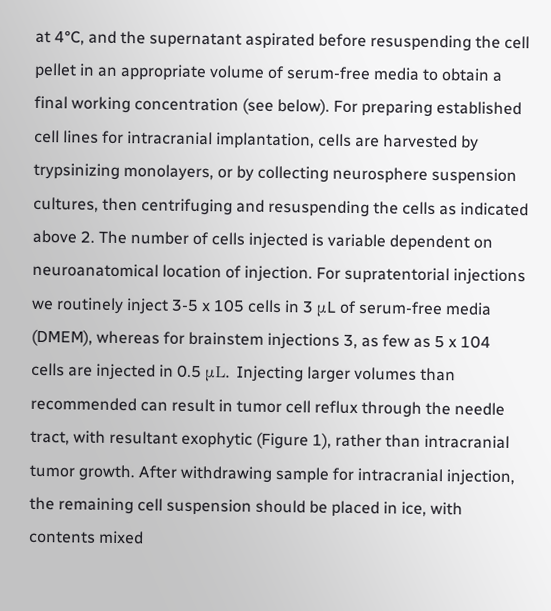at 4°C, and the supernatant aspirated before resuspending the cell pellet in an appropriate volume of serum-free media to obtain a final working concentration (see below). For preparing established cell lines for intracranial implantation, cells are harvested by trypsinizing monolayers, or by collecting neurosphere suspension cultures, then centrifuging and resuspending the cells as indicated above 2. The number of cells injected is variable dependent on neuroanatomical location of injection. For supratentorial injections we routinely inject 3-5 x 105 cells in 3 μL of serum-free media (DMEM), whereas for brainstem injections 3, as few as 5 x 104 cells are injected in 0.5 μL. Injecting larger volumes than recommended can result in tumor cell reflux through the needle tract, with resultant exophytic (Figure 1), rather than intracranial tumor growth. After withdrawing sample for intracranial injection, the remaining cell suspension should be placed in ice, with contents mixed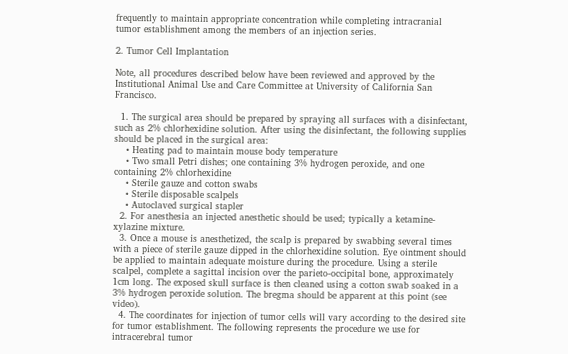frequently to maintain appropriate concentration while completing intracranial tumor establishment among the members of an injection series.

2. Tumor Cell Implantation

Note, all procedures described below have been reviewed and approved by the Institutional Animal Use and Care Committee at University of California San Francisco.

  1. The surgical area should be prepared by spraying all surfaces with a disinfectant, such as 2% chlorhexidine solution. After using the disinfectant, the following supplies should be placed in the surgical area:
    • Heating pad to maintain mouse body temperature
    • Two small Petri dishes; one containing 3% hydrogen peroxide, and one containing 2% chlorhexidine
    • Sterile gauze and cotton swabs
    • Sterile disposable scalpels
    • Autoclaved surgical stapler
  2. For anesthesia an injected anesthetic should be used; typically a ketamine-xylazine mixture.
  3. Once a mouse is anesthetized, the scalp is prepared by swabbing several times with a piece of sterile gauze dipped in the chlorhexidine solution. Eye ointment should be applied to maintain adequate moisture during the procedure. Using a sterile scalpel, complete a sagittal incision over the parieto-occipital bone, approximately 1cm long. The exposed skull surface is then cleaned using a cotton swab soaked in a 3% hydrogen peroxide solution. The bregma should be apparent at this point (see video).
  4. The coordinates for injection of tumor cells will vary according to the desired site for tumor establishment. The following represents the procedure we use for intracerebral tumor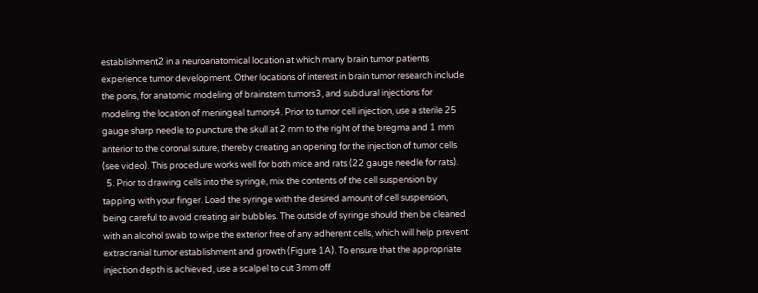establishment2 in a neuroanatomical location at which many brain tumor patients experience tumor development. Other locations of interest in brain tumor research include the pons, for anatomic modeling of brainstem tumors3, and subdural injections for modeling the location of meningeal tumors4. Prior to tumor cell injection, use a sterile 25 gauge sharp needle to puncture the skull at 2 mm to the right of the bregma and 1 mm anterior to the coronal suture, thereby creating an opening for the injection of tumor cells (see video). This procedure works well for both mice and rats (22 gauge needle for rats).
  5. Prior to drawing cells into the syringe, mix the contents of the cell suspension by tapping with your finger. Load the syringe with the desired amount of cell suspension, being careful to avoid creating air bubbles. The outside of syringe should then be cleaned with an alcohol swab to wipe the exterior free of any adherent cells, which will help prevent extracranial tumor establishment and growth (Figure 1A). To ensure that the appropriate injection depth is achieved, use a scalpel to cut 3mm off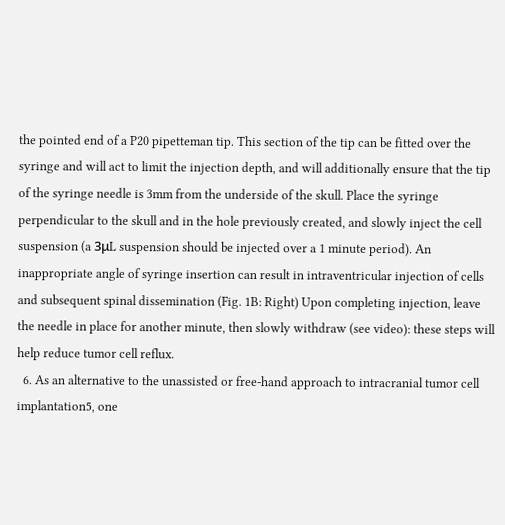the pointed end of a P20 pipetteman tip. This section of the tip can be fitted over the syringe and will act to limit the injection depth, and will additionally ensure that the tip of the syringe needle is 3mm from the underside of the skull. Place the syringe perpendicular to the skull and in the hole previously created, and slowly inject the cell suspension (a 3μL suspension should be injected over a 1 minute period). An inappropriate angle of syringe insertion can result in intraventricular injection of cells and subsequent spinal dissemination (Fig. 1B: Right) Upon completing injection, leave the needle in place for another minute, then slowly withdraw (see video): these steps will help reduce tumor cell reflux.
  6. As an alternative to the unassisted or free-hand approach to intracranial tumor cell implantation5, one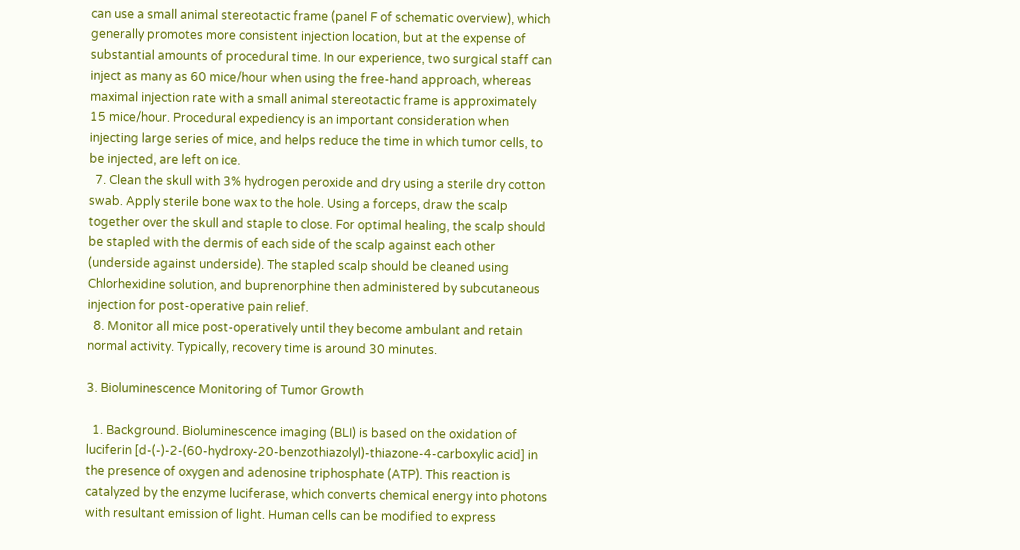can use a small animal stereotactic frame (panel F of schematic overview), which generally promotes more consistent injection location, but at the expense of substantial amounts of procedural time. In our experience, two surgical staff can inject as many as 60 mice/hour when using the free-hand approach, whereas maximal injection rate with a small animal stereotactic frame is approximately 15 mice/hour. Procedural expediency is an important consideration when injecting large series of mice, and helps reduce the time in which tumor cells, to be injected, are left on ice.
  7. Clean the skull with 3% hydrogen peroxide and dry using a sterile dry cotton swab. Apply sterile bone wax to the hole. Using a forceps, draw the scalp together over the skull and staple to close. For optimal healing, the scalp should be stapled with the dermis of each side of the scalp against each other (underside against underside). The stapled scalp should be cleaned using Chlorhexidine solution, and buprenorphine then administered by subcutaneous injection for post-operative pain relief.
  8. Monitor all mice post-operatively until they become ambulant and retain normal activity. Typically, recovery time is around 30 minutes.

3. Bioluminescence Monitoring of Tumor Growth

  1. Background. Bioluminescence imaging (BLI) is based on the oxidation of luciferin [d-(-)-2-(60-hydroxy-20-benzothiazolyl)-thiazone-4-carboxylic acid] in the presence of oxygen and adenosine triphosphate (ATP). This reaction is catalyzed by the enzyme luciferase, which converts chemical energy into photons with resultant emission of light. Human cells can be modified to express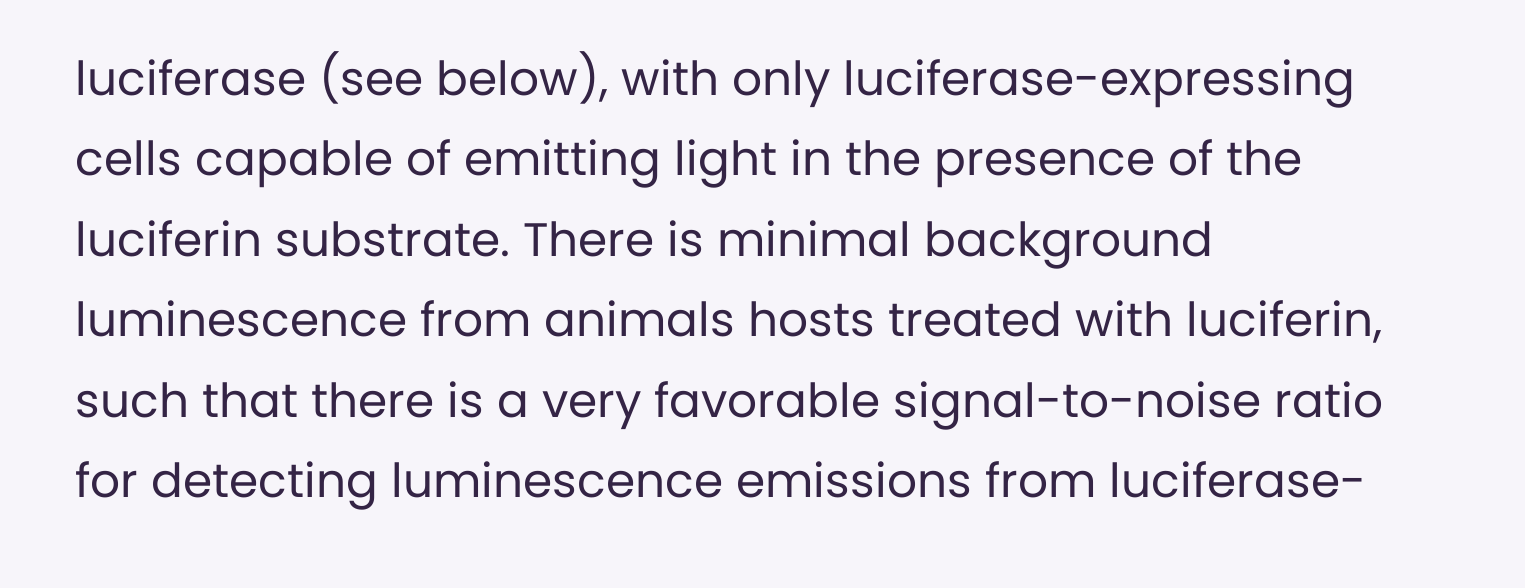luciferase (see below), with only luciferase-expressing cells capable of emitting light in the presence of the luciferin substrate. There is minimal background luminescence from animals hosts treated with luciferin, such that there is a very favorable signal-to-noise ratio for detecting luminescence emissions from luciferase-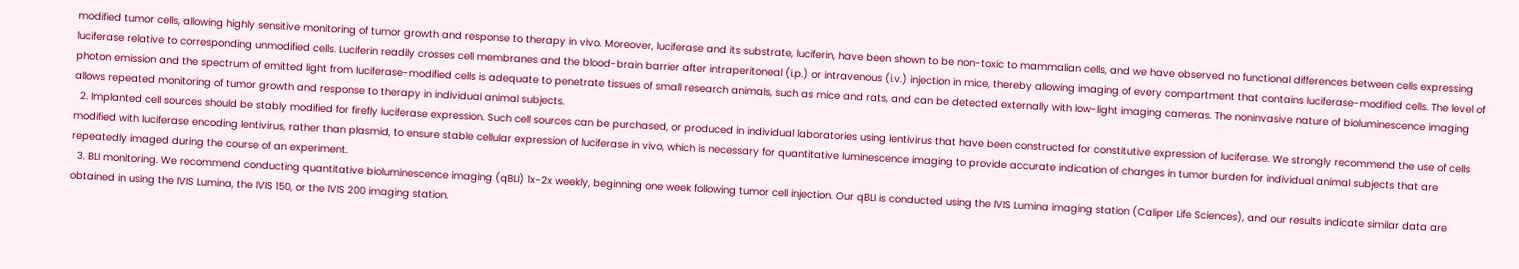modified tumor cells, allowing highly sensitive monitoring of tumor growth and response to therapy in vivo. Moreover, luciferase and its substrate, luciferin, have been shown to be non-toxic to mammalian cells, and we have observed no functional differences between cells expressing luciferase relative to corresponding unmodified cells. Luciferin readily crosses cell membranes and the blood-brain barrier after intraperitoneal (i.p.) or intravenous (i.v.) injection in mice, thereby allowing imaging of every compartment that contains luciferase-modified cells. The level of photon emission and the spectrum of emitted light from luciferase-modified cells is adequate to penetrate tissues of small research animals, such as mice and rats, and can be detected externally with low-light imaging cameras. The noninvasive nature of bioluminescence imaging allows repeated monitoring of tumor growth and response to therapy in individual animal subjects.
  2. Implanted cell sources should be stably modified for firefly luciferase expression. Such cell sources can be purchased, or produced in individual laboratories using lentivirus that have been constructed for constitutive expression of luciferase. We strongly recommend the use of cells modified with luciferase encoding lentivirus, rather than plasmid, to ensure stable cellular expression of luciferase in vivo, which is necessary for quantitative luminescence imaging to provide accurate indication of changes in tumor burden for individual animal subjects that are repeatedly imaged during the course of an experiment.
  3. BLI monitoring. We recommend conducting quantitative bioluminescence imaging (qBLI) 1x-2x weekly, beginning one week following tumor cell injection. Our qBLI is conducted using the IVIS Lumina imaging station (Caliper Life Sciences), and our results indicate similar data are obtained in using the IVIS Lumina, the IVIS 150, or the IVIS 200 imaging station.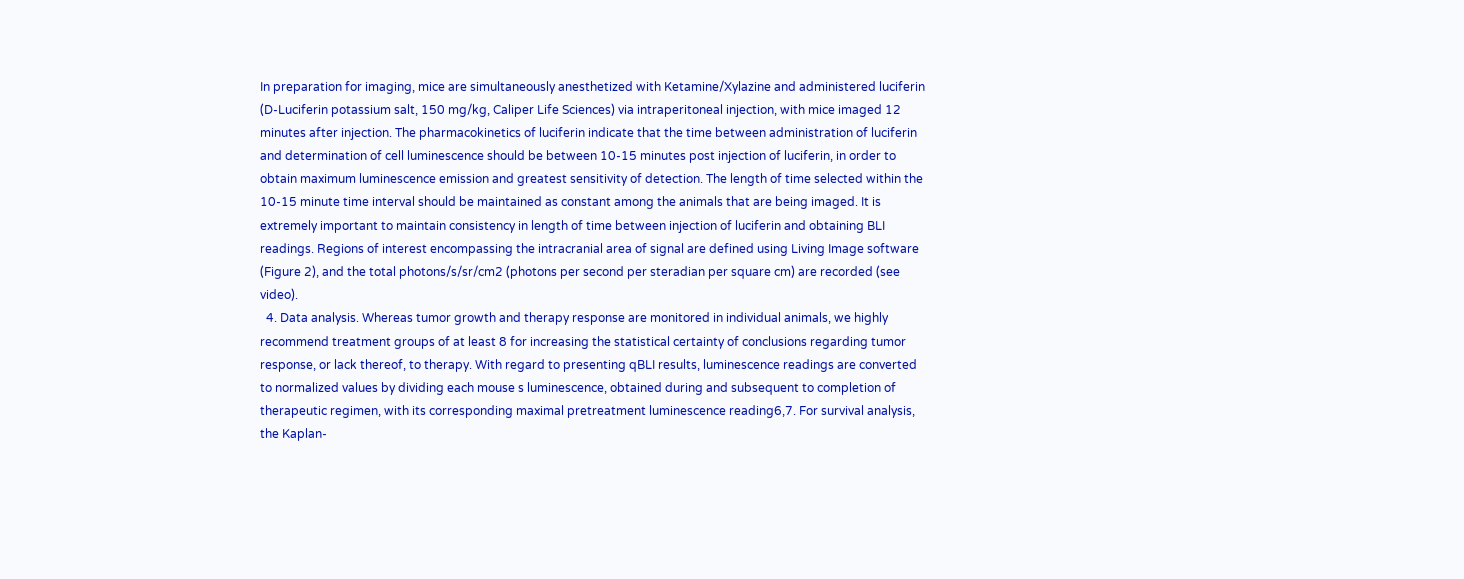In preparation for imaging, mice are simultaneously anesthetized with Ketamine/Xylazine and administered luciferin (D-Luciferin potassium salt, 150 mg/kg, Caliper Life Sciences) via intraperitoneal injection, with mice imaged 12 minutes after injection. The pharmacokinetics of luciferin indicate that the time between administration of luciferin and determination of cell luminescence should be between 10-15 minutes post injection of luciferin, in order to obtain maximum luminescence emission and greatest sensitivity of detection. The length of time selected within the 10-15 minute time interval should be maintained as constant among the animals that are being imaged. It is extremely important to maintain consistency in length of time between injection of luciferin and obtaining BLI readings. Regions of interest encompassing the intracranial area of signal are defined using Living Image software (Figure 2), and the total photons/s/sr/cm2 (photons per second per steradian per square cm) are recorded (see video).
  4. Data analysis. Whereas tumor growth and therapy response are monitored in individual animals, we highly recommend treatment groups of at least 8 for increasing the statistical certainty of conclusions regarding tumor response, or lack thereof, to therapy. With regard to presenting qBLI results, luminescence readings are converted to normalized values by dividing each mouse s luminescence, obtained during and subsequent to completion of therapeutic regimen, with its corresponding maximal pretreatment luminescence reading6,7. For survival analysis, the Kaplan-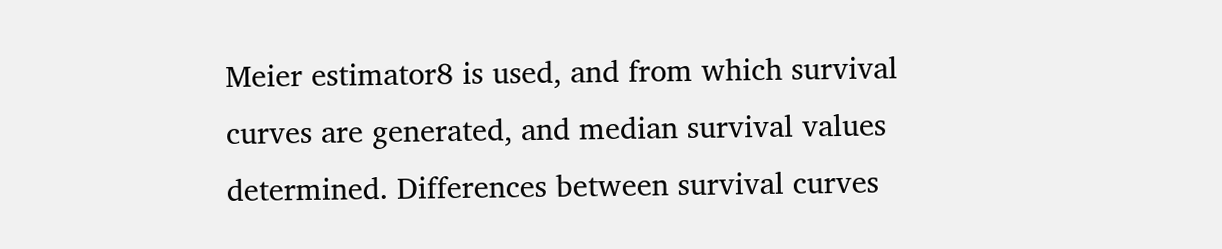Meier estimator8 is used, and from which survival curves are generated, and median survival values determined. Differences between survival curves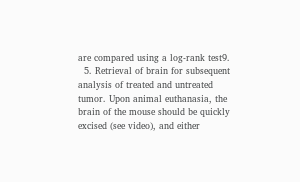are compared using a log-rank test9.
  5. Retrieval of brain for subsequent analysis of treated and untreated tumor. Upon animal euthanasia, the brain of the mouse should be quickly excised (see video), and either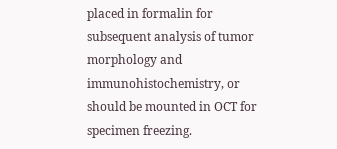placed in formalin for subsequent analysis of tumor morphology and immunohistochemistry, or should be mounted in OCT for specimen freezing.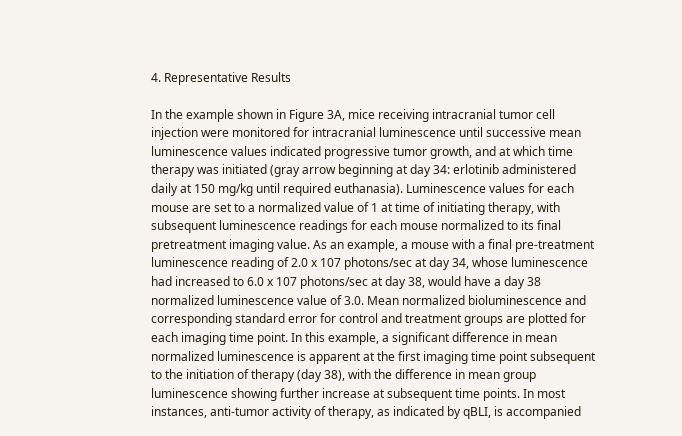4. Representative Results

In the example shown in Figure 3A, mice receiving intracranial tumor cell injection were monitored for intracranial luminescence until successive mean luminescence values indicated progressive tumor growth, and at which time therapy was initiated (gray arrow beginning at day 34: erlotinib administered daily at 150 mg/kg until required euthanasia). Luminescence values for each mouse are set to a normalized value of 1 at time of initiating therapy, with subsequent luminescence readings for each mouse normalized to its final pretreatment imaging value. As an example, a mouse with a final pre-treatment luminescence reading of 2.0 x 107 photons/sec at day 34, whose luminescence had increased to 6.0 x 107 photons/sec at day 38, would have a day 38 normalized luminescence value of 3.0. Mean normalized bioluminescence and corresponding standard error for control and treatment groups are plotted for each imaging time point. In this example, a significant difference in mean normalized luminescence is apparent at the first imaging time point subsequent to the initiation of therapy (day 38), with the difference in mean group luminescence showing further increase at subsequent time points. In most instances, anti-tumor activity of therapy, as indicated by qBLI, is accompanied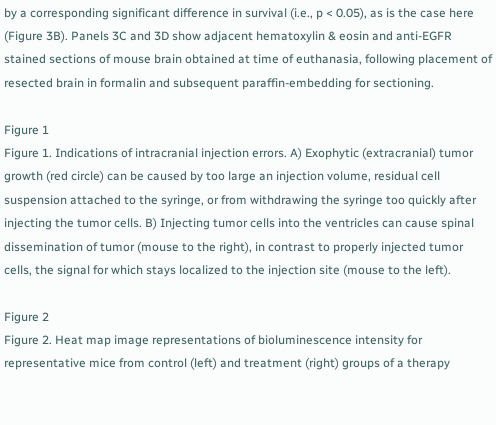by a corresponding significant difference in survival (i.e., p < 0.05), as is the case here (Figure 3B). Panels 3C and 3D show adjacent hematoxylin & eosin and anti-EGFR stained sections of mouse brain obtained at time of euthanasia, following placement of resected brain in formalin and subsequent paraffin-embedding for sectioning.

Figure 1
Figure 1. Indications of intracranial injection errors. A) Exophytic (extracranial) tumor growth (red circle) can be caused by too large an injection volume, residual cell suspension attached to the syringe, or from withdrawing the syringe too quickly after injecting the tumor cells. B) Injecting tumor cells into the ventricles can cause spinal dissemination of tumor (mouse to the right), in contrast to properly injected tumor cells, the signal for which stays localized to the injection site (mouse to the left).

Figure 2
Figure 2. Heat map image representations of bioluminescence intensity for representative mice from control (left) and treatment (right) groups of a therapy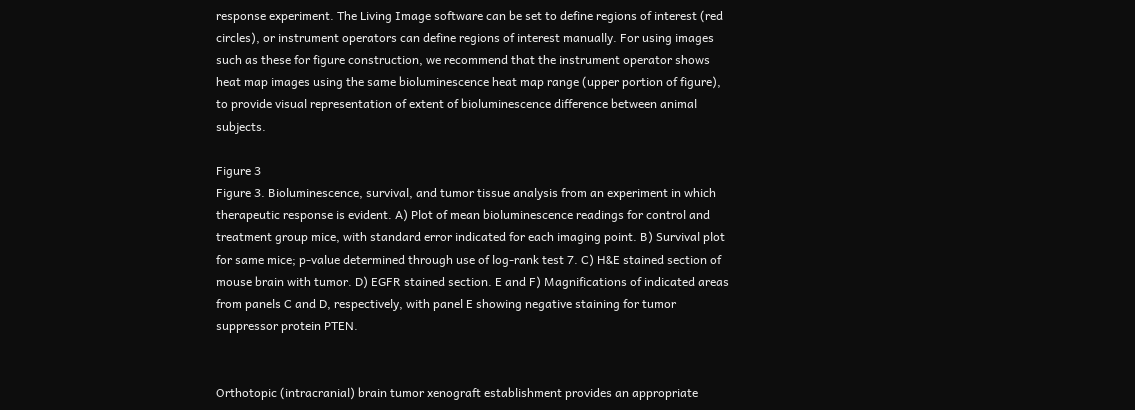response experiment. The Living Image software can be set to define regions of interest (red circles), or instrument operators can define regions of interest manually. For using images such as these for figure construction, we recommend that the instrument operator shows heat map images using the same bioluminescence heat map range (upper portion of figure), to provide visual representation of extent of bioluminescence difference between animal subjects.

Figure 3
Figure 3. Bioluminescence, survival, and tumor tissue analysis from an experiment in which therapeutic response is evident. A) Plot of mean bioluminescence readings for control and treatment group mice, with standard error indicated for each imaging point. B) Survival plot for same mice; p-value determined through use of log-rank test 7. C) H&E stained section of mouse brain with tumor. D) EGFR stained section. E and F) Magnifications of indicated areas from panels C and D, respectively, with panel E showing negative staining for tumor suppressor protein PTEN.


Orthotopic (intracranial) brain tumor xenograft establishment provides an appropriate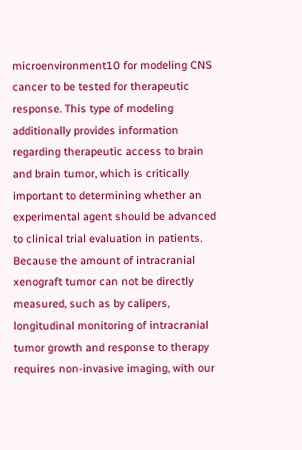microenvironment10 for modeling CNS cancer to be tested for therapeutic response. This type of modeling additionally provides information regarding therapeutic access to brain and brain tumor, which is critically important to determining whether an experimental agent should be advanced to clinical trial evaluation in patients. Because the amount of intracranial xenograft tumor can not be directly measured, such as by calipers, longitudinal monitoring of intracranial tumor growth and response to therapy requires non-invasive imaging, with our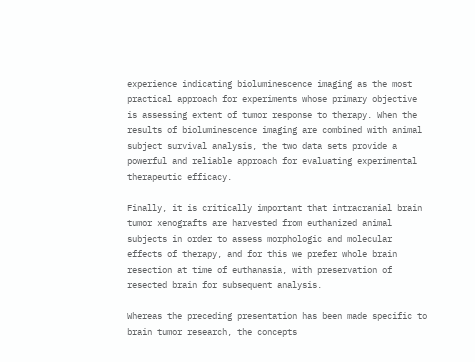experience indicating bioluminescence imaging as the most practical approach for experiments whose primary objective is assessing extent of tumor response to therapy. When the results of bioluminescence imaging are combined with animal subject survival analysis, the two data sets provide a powerful and reliable approach for evaluating experimental therapeutic efficacy.

Finally, it is critically important that intracranial brain tumor xenografts are harvested from euthanized animal subjects in order to assess morphologic and molecular effects of therapy, and for this we prefer whole brain resection at time of euthanasia, with preservation of resected brain for subsequent analysis.

Whereas the preceding presentation has been made specific to brain tumor research, the concepts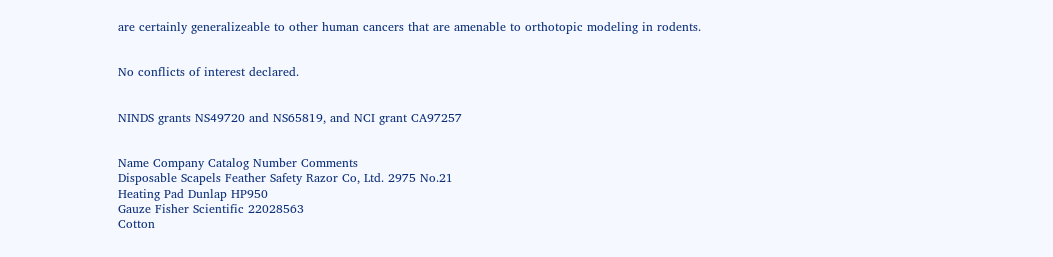are certainly generalizeable to other human cancers that are amenable to orthotopic modeling in rodents.


No conflicts of interest declared.


NINDS grants NS49720 and NS65819, and NCI grant CA97257


Name Company Catalog Number Comments
Disposable Scapels Feather Safety Razor Co, Ltd. 2975 No.21
Heating Pad Dunlap HP950
Gauze Fisher Scientific 22028563
Cotton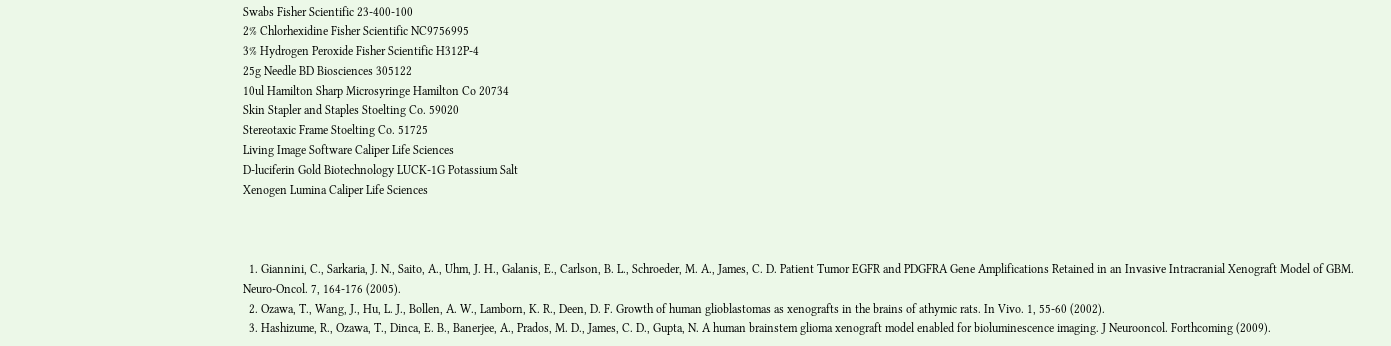Swabs Fisher Scientific 23-400-100
2% Chlorhexidine Fisher Scientific NC9756995
3% Hydrogen Peroxide Fisher Scientific H312P-4
25g Needle BD Biosciences 305122
10ul Hamilton Sharp Microsyringe Hamilton Co 20734
Skin Stapler and Staples Stoelting Co. 59020
Stereotaxic Frame Stoelting Co. 51725
Living Image Software Caliper Life Sciences
D-luciferin Gold Biotechnology LUCK-1G Potassium Salt
Xenogen Lumina Caliper Life Sciences



  1. Giannini, C., Sarkaria, J. N., Saito, A., Uhm, J. H., Galanis, E., Carlson, B. L., Schroeder, M. A., James, C. D. Patient Tumor EGFR and PDGFRA Gene Amplifications Retained in an Invasive Intracranial Xenograft Model of GBM. Neuro-Oncol. 7, 164-176 (2005).
  2. Ozawa, T., Wang, J., Hu, L. J., Bollen, A. W., Lamborn, K. R., Deen, D. F. Growth of human glioblastomas as xenografts in the brains of athymic rats. In Vivo. 1, 55-60 (2002).
  3. Hashizume, R., Ozawa, T., Dinca, E. B., Banerjee, A., Prados, M. D., James, C. D., Gupta, N. A human brainstem glioma xenograft model enabled for bioluminescence imaging. J Neurooncol. Forthcoming (2009).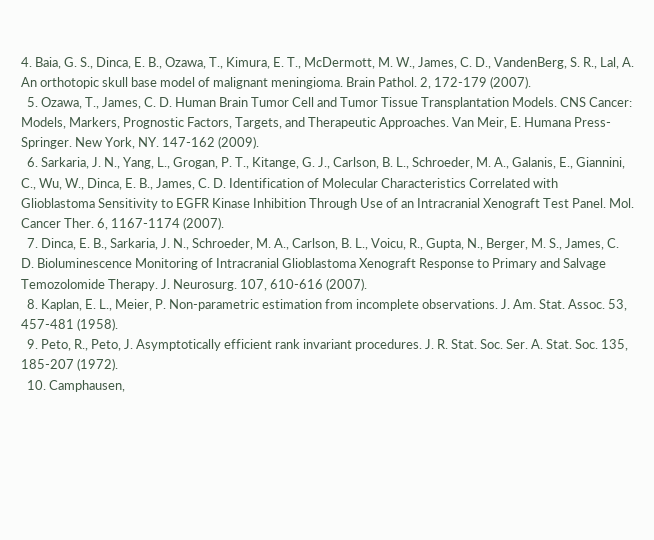4. Baia, G. S., Dinca, E. B., Ozawa, T., Kimura, E. T., McDermott, M. W., James, C. D., VandenBerg, S. R., Lal, A. An orthotopic skull base model of malignant meningioma. Brain Pathol. 2, 172-179 (2007).
  5. Ozawa, T., James, C. D. Human Brain Tumor Cell and Tumor Tissue Transplantation Models. CNS Cancer: Models, Markers, Prognostic Factors, Targets, and Therapeutic Approaches. Van Meir, E. Humana Press-Springer. New York, NY. 147-162 (2009).
  6. Sarkaria, J. N., Yang, L., Grogan, P. T., Kitange, G. J., Carlson, B. L., Schroeder, M. A., Galanis, E., Giannini, C., Wu, W., Dinca, E. B., James, C. D. Identification of Molecular Characteristics Correlated with Glioblastoma Sensitivity to EGFR Kinase Inhibition Through Use of an Intracranial Xenograft Test Panel. Mol. Cancer Ther. 6, 1167-1174 (2007).
  7. Dinca, E. B., Sarkaria, J. N., Schroeder, M. A., Carlson, B. L., Voicu, R., Gupta, N., Berger, M. S., James, C. D. Bioluminescence Monitoring of Intracranial Glioblastoma Xenograft Response to Primary and Salvage Temozolomide Therapy. J. Neurosurg. 107, 610-616 (2007).
  8. Kaplan, E. L., Meier, P. Non-parametric estimation from incomplete observations. J. Am. Stat. Assoc. 53, 457-481 (1958).
  9. Peto, R., Peto, J. Asymptotically efficient rank invariant procedures. J. R. Stat. Soc. Ser. A. Stat. Soc. 135, 185-207 (1972).
  10. Camphausen,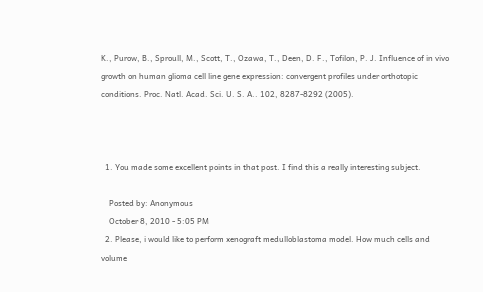K., Purow, B., Sproull, M., Scott, T., Ozawa, T., Deen, D. F., Tofilon, P. J. Influence of in vivo growth on human glioma cell line gene expression: convergent profiles under orthotopic conditions. Proc. Natl. Acad. Sci. U. S. A.. 102, 8287-8292 (2005).



  1. You made some excellent points in that post. I find this a really interesting subject.

    Posted by: Anonymous
    October 8, 2010 - 5:05 PM
  2. Please, i would like to perform xenograft medulloblastoma model. How much cells and volume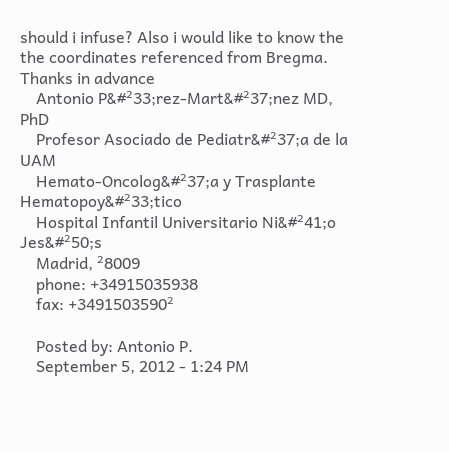should i infuse? Also i would like to know the the coordinates referenced from Bregma. Thanks in advance
    Antonio P&#²33;rez-Mart&#²37;nez MD, PhD
    Profesor Asociado de Pediatr&#²37;a de la UAM
    Hemato-Oncolog&#²37;a y Trasplante Hematopoy&#²33;tico
    Hospital Infantil Universitario Ni&#²41;o Jes&#²50;s
    Madrid, ²8009
    phone: +34915035938
    fax: +3491503590²

    Posted by: Antonio P.
    September 5, 2012 - 1:24 PM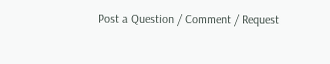Post a Question / Comment / Request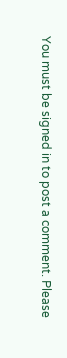You must be signed in to post a comment. Please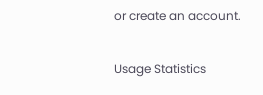or create an account.

Usage Statistics